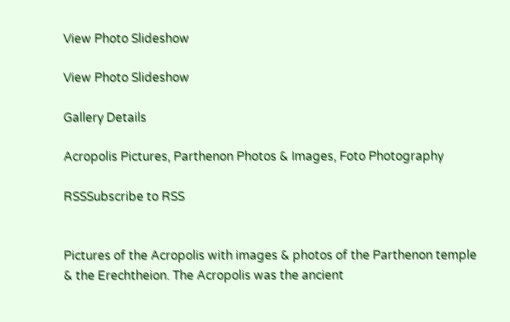View Photo Slideshow

View Photo Slideshow

Gallery Details

Acropolis Pictures, Parthenon Photos & Images, Foto Photography

RSSSubscribe to RSS


Pictures of the Acropolis with images & photos of the Parthenon temple & the Erechtheion. The Acropolis was the ancient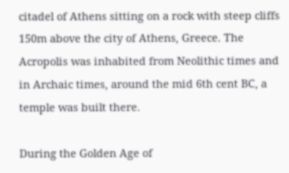citadel of Athens sitting on a rock with steep cliffs 150m above the city of Athens, Greece. The Acropolis was inhabited from Neolithic times and in Archaic times, around the mid 6th cent BC, a temple was built there.

During the Golden Age of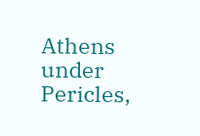Athens under Pericles,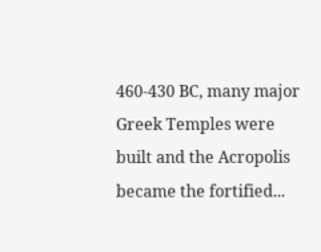460-430 BC, many major Greek Temples were built and the Acropolis became the fortified...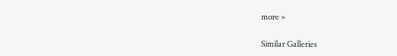more »

Similar Galleries